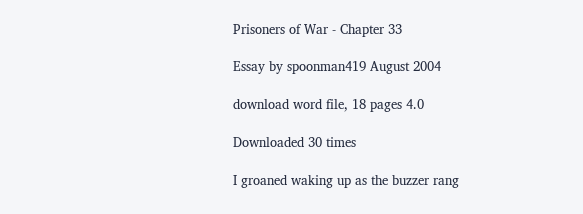Prisoners of War - Chapter 33

Essay by spoonman419 August 2004

download word file, 18 pages 4.0

Downloaded 30 times

I groaned waking up as the buzzer rang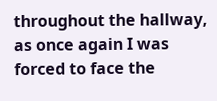throughout the hallway, as once again I was forced to face the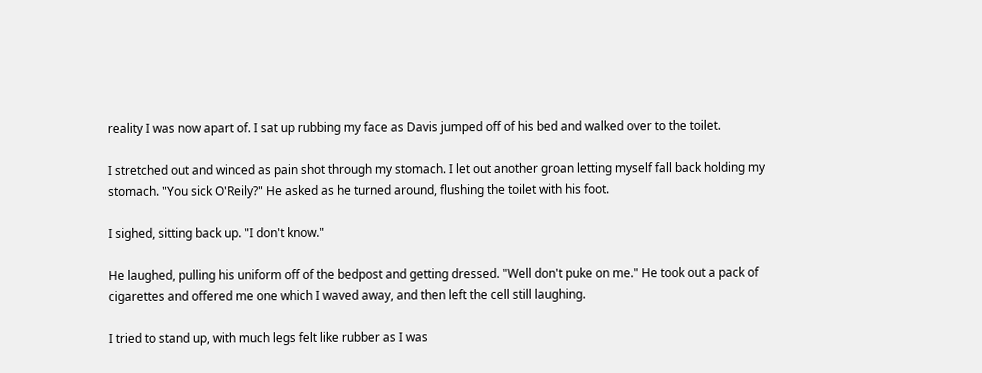reality I was now apart of. I sat up rubbing my face as Davis jumped off of his bed and walked over to the toilet.

I stretched out and winced as pain shot through my stomach. I let out another groan letting myself fall back holding my stomach. "You sick O'Reily?" He asked as he turned around, flushing the toilet with his foot.

I sighed, sitting back up. "I don't know."

He laughed, pulling his uniform off of the bedpost and getting dressed. "Well don't puke on me." He took out a pack of cigarettes and offered me one which I waved away, and then left the cell still laughing.

I tried to stand up, with much legs felt like rubber as I was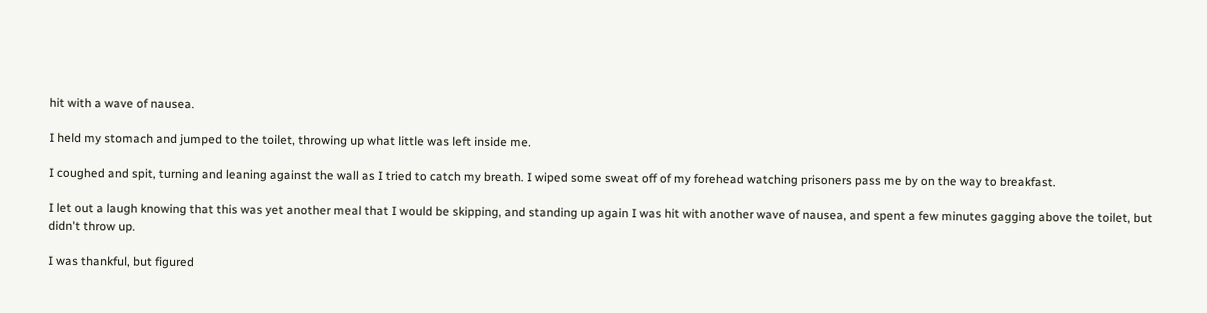hit with a wave of nausea.

I held my stomach and jumped to the toilet, throwing up what little was left inside me.

I coughed and spit, turning and leaning against the wall as I tried to catch my breath. I wiped some sweat off of my forehead watching prisoners pass me by on the way to breakfast.

I let out a laugh knowing that this was yet another meal that I would be skipping, and standing up again I was hit with another wave of nausea, and spent a few minutes gagging above the toilet, but didn't throw up.

I was thankful, but figured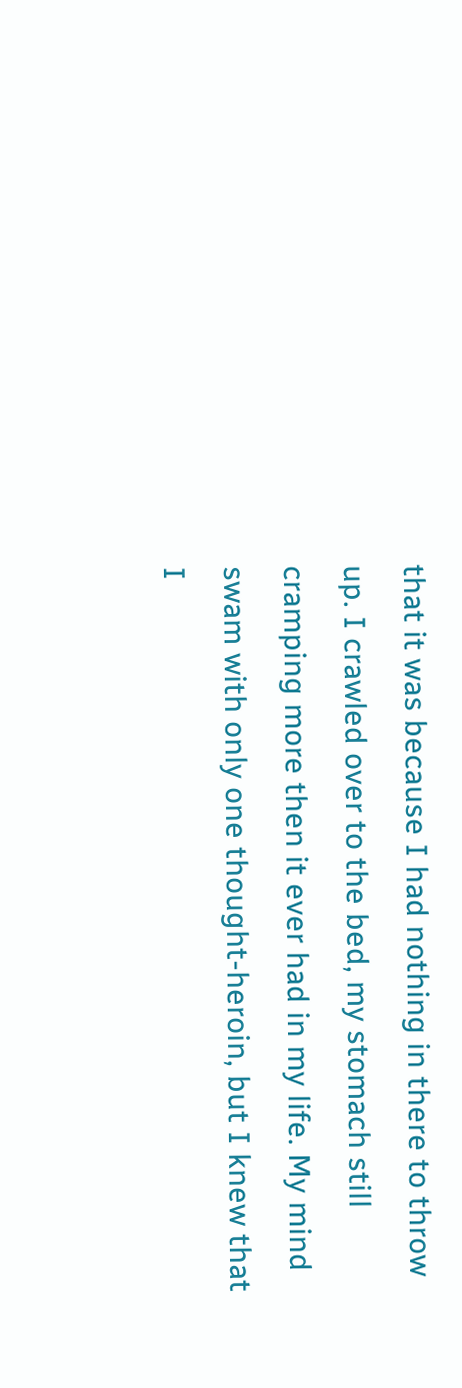that it was because I had nothing in there to throw up. I crawled over to the bed, my stomach still cramping more then it ever had in my life. My mind swam with only one thought-heroin, but I knew that I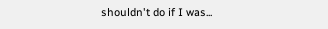shouldn't do if I was...